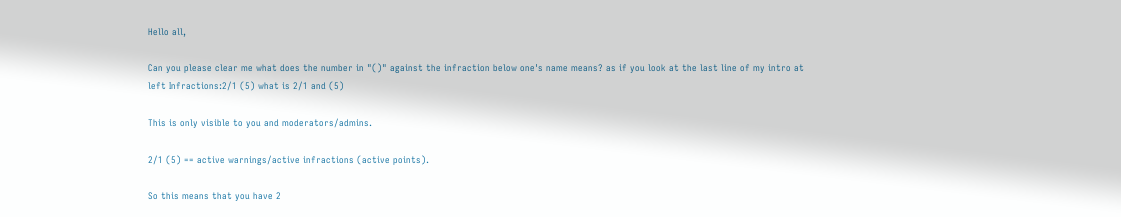Hello all,

Can you please clear me what does the number in "()" against the infraction below one's name means? as if you look at the last line of my intro at left Infractions:2/1 (5) what is 2/1 and (5)

This is only visible to you and moderators/admins.

2/1 (5) == active warnings/active infractions (active points).

So this means that you have 2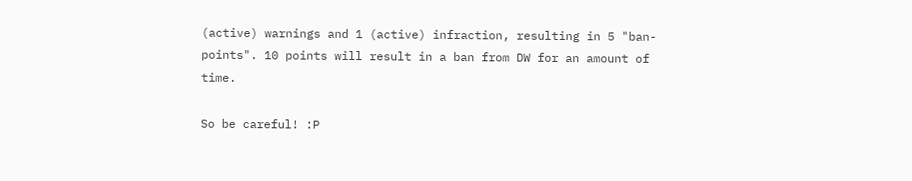(active) warnings and 1 (active) infraction, resulting in 5 "ban-points". 10 points will result in a ban from DW for an amount of time.

So be careful! :P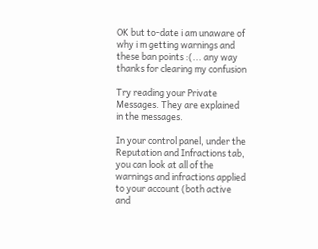OK but to-date i am unaware of why i m getting warnings and these ban points :(... any way thanks for clearing my confusion

Try reading your Private Messages. They are explained in the messages.

In your control panel, under the Reputation and Infractions tab, you can look at all of the warnings and infractions applied to your account (both active and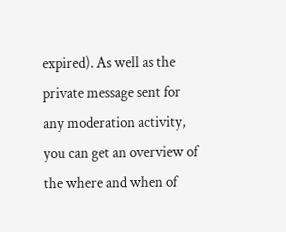expired). As well as the private message sent for any moderation activity, you can get an overview of the where and when of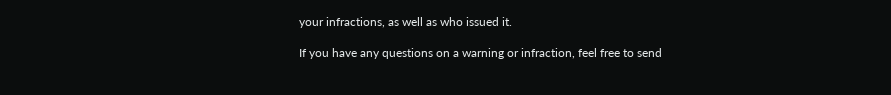your infractions, as well as who issued it.

If you have any questions on a warning or infraction, feel free to send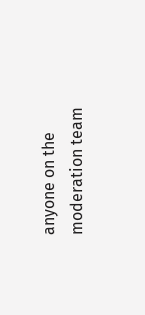anyone on the moderation team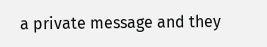a private message and they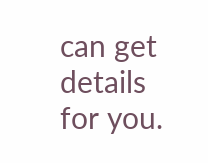can get details for you.